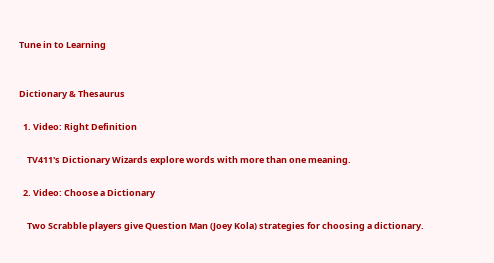Tune in to Learning


Dictionary & Thesaurus

  1. Video: Right Definition

    TV411's Dictionary Wizards explore words with more than one meaning.

  2. Video: Choose a Dictionary

    Two Scrabble players give Question Man (Joey Kola) strategies for choosing a dictionary.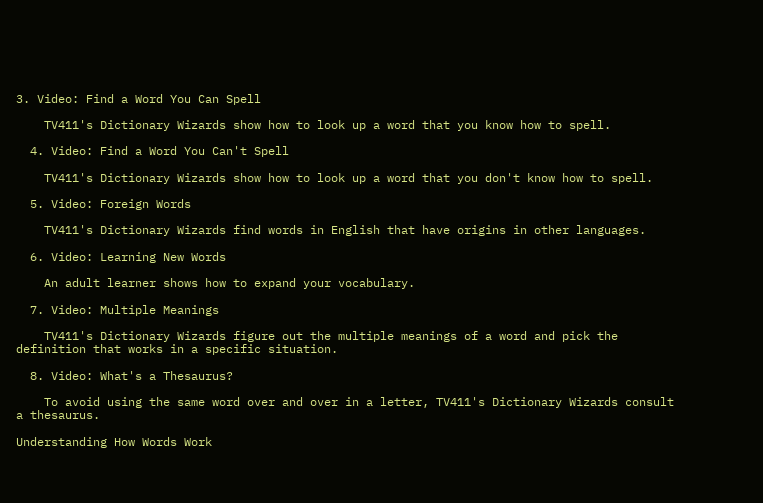3. Video: Find a Word You Can Spell

    TV411's Dictionary Wizards show how to look up a word that you know how to spell.

  4. Video: Find a Word You Can't Spell

    TV411's Dictionary Wizards show how to look up a word that you don't know how to spell.

  5. Video: Foreign Words

    TV411's Dictionary Wizards find words in English that have origins in other languages.

  6. Video: Learning New Words

    An adult learner shows how to expand your vocabulary.

  7. Video: Multiple Meanings

    TV411's Dictionary Wizards figure out the multiple meanings of a word and pick the definition that works in a specific situation.

  8. Video: What's a Thesaurus?

    To avoid using the same word over and over in a letter, TV411's Dictionary Wizards consult a thesaurus.

Understanding How Words Work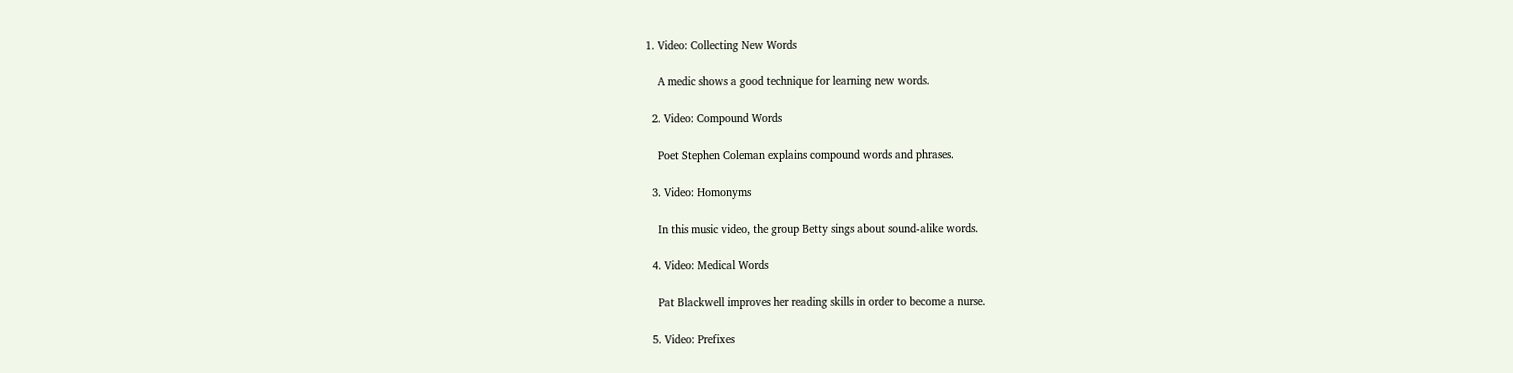1. Video: Collecting New Words

    A medic shows a good technique for learning new words.

  2. Video: Compound Words

    Poet Stephen Coleman explains compound words and phrases.

  3. Video: Homonyms

    In this music video, the group Betty sings about sound-alike words.

  4. Video: Medical Words

    Pat Blackwell improves her reading skills in order to become a nurse.

  5. Video: Prefixes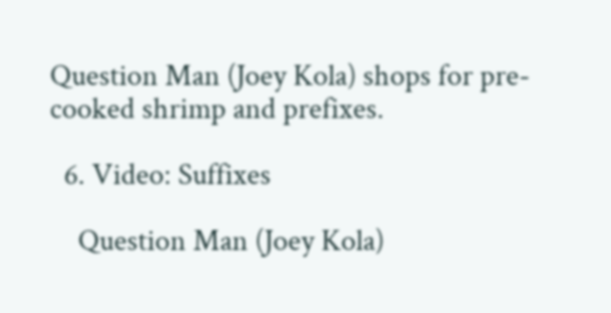Question Man (Joey Kola) shops for pre-cooked shrimp and prefixes.

  6. Video: Suffixes

    Question Man (Joey Kola)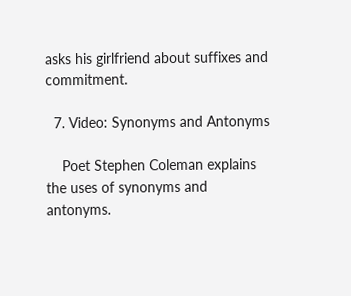asks his girlfriend about suffixes and commitment.

  7. Video: Synonyms and Antonyms

    Poet Stephen Coleman explains the uses of synonyms and antonyms.